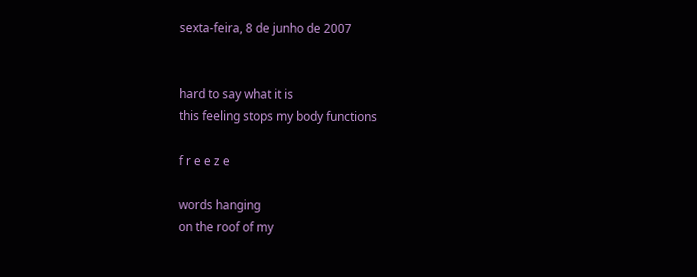sexta-feira, 8 de junho de 2007


hard to say what it is
this feeling stops my body functions

f r e e z e

words hanging
on the roof of my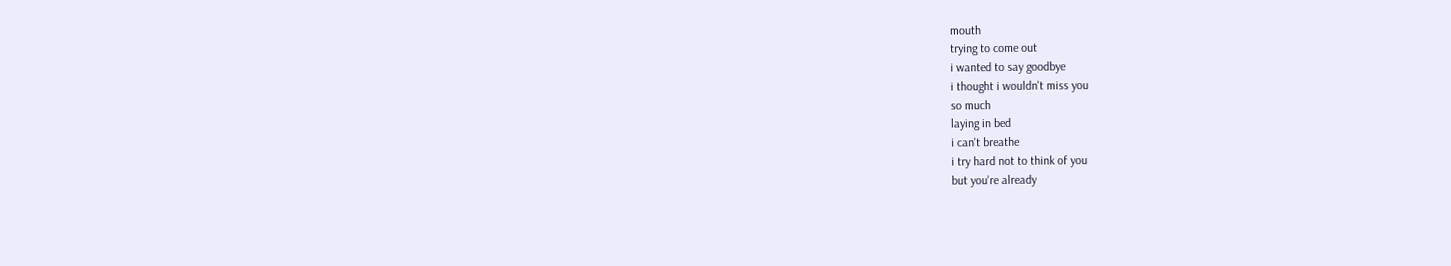mouth
trying to come out
i wanted to say goodbye
i thought i wouldn't miss you
so much
laying in bed
i can't breathe
i try hard not to think of you
but you're already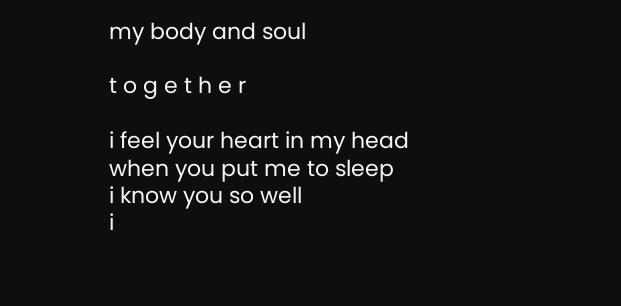my body and soul

t o g e t h e r

i feel your heart in my head
when you put me to sleep
i know you so well
i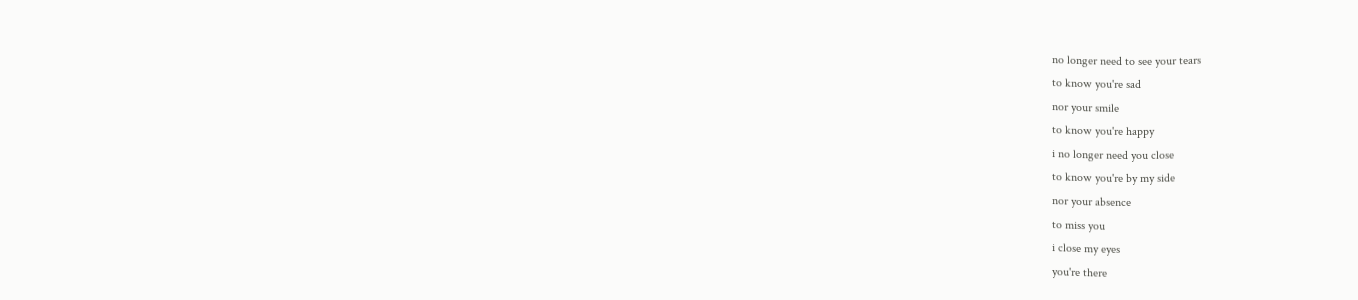no longer need to see your tears
to know you're sad
nor your smile
to know you're happy
i no longer need you close
to know you're by my side
nor your absence
to miss you
i close my eyes
you're there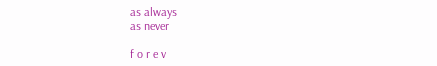as always
as never

f o r e v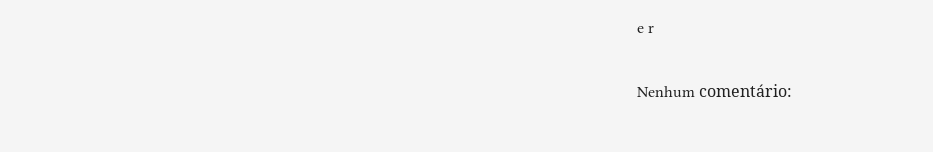e r

Nenhum comentário: